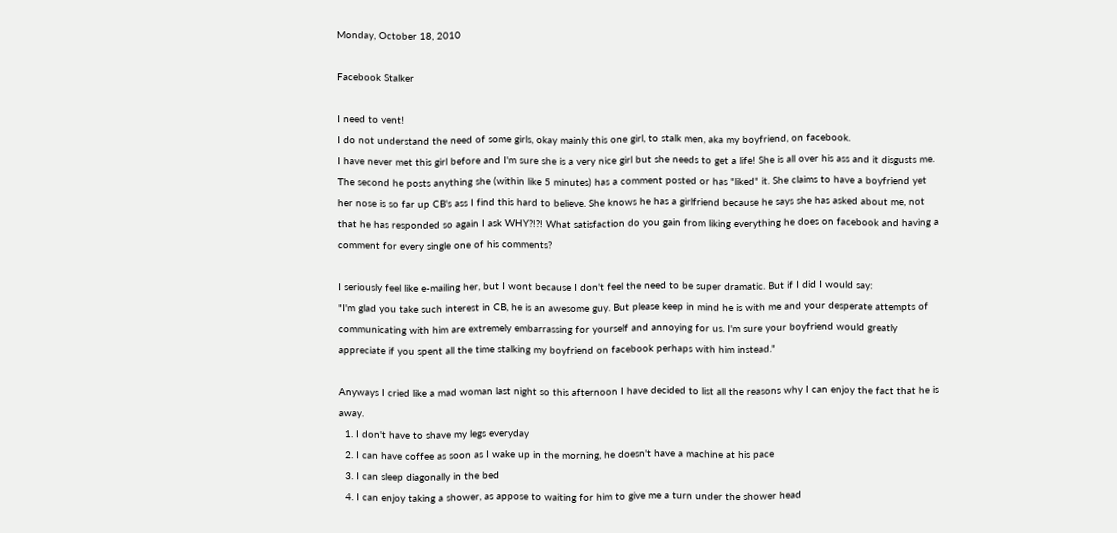Monday, October 18, 2010

Facebook Stalker

I need to vent!
I do not understand the need of some girls, okay mainly this one girl, to stalk men, aka my boyfriend, on facebook.
I have never met this girl before and I'm sure she is a very nice girl but she needs to get a life! She is all over his ass and it disgusts me. The second he posts anything she (within like 5 minutes) has a comment posted or has "liked" it. She claims to have a boyfriend yet her nose is so far up CB's ass I find this hard to believe. She knows he has a girlfriend because he says she has asked about me, not that he has responded so again I ask WHY?!?! What satisfaction do you gain from liking everything he does on facebook and having a comment for every single one of his comments?

I seriously feel like e-mailing her, but I wont because I don't feel the need to be super dramatic. But if I did I would say:
"I'm glad you take such interest in CB, he is an awesome guy. But please keep in mind he is with me and your desperate attempts of communicating with him are extremely embarrassing for yourself and annoying for us. I'm sure your boyfriend would greatly appreciate if you spent all the time stalking my boyfriend on facebook perhaps with him instead."

Anyways I cried like a mad woman last night so this afternoon I have decided to list all the reasons why I can enjoy the fact that he is away.
  1. I don't have to shave my legs everyday
  2. I can have coffee as soon as I wake up in the morning, he doesn't have a machine at his pace
  3. I can sleep diagonally in the bed
  4. I can enjoy taking a shower, as appose to waiting for him to give me a turn under the shower head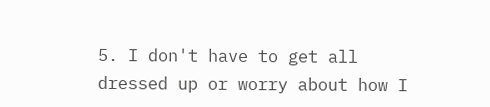5. I don't have to get all dressed up or worry about how I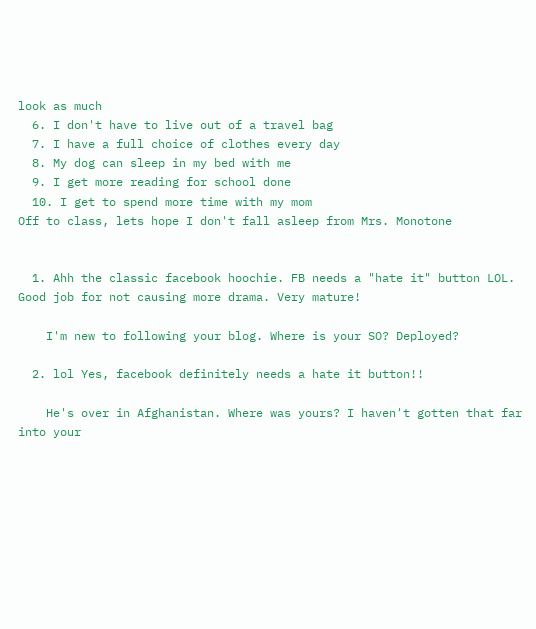look as much
  6. I don't have to live out of a travel bag
  7. I have a full choice of clothes every day
  8. My dog can sleep in my bed with me
  9. I get more reading for school done
  10. I get to spend more time with my mom
Off to class, lets hope I don't fall asleep from Mrs. Monotone


  1. Ahh the classic facebook hoochie. FB needs a "hate it" button LOL. Good job for not causing more drama. Very mature!

    I'm new to following your blog. Where is your SO? Deployed?

  2. lol Yes, facebook definitely needs a hate it button!!

    He's over in Afghanistan. Where was yours? I haven't gotten that far into your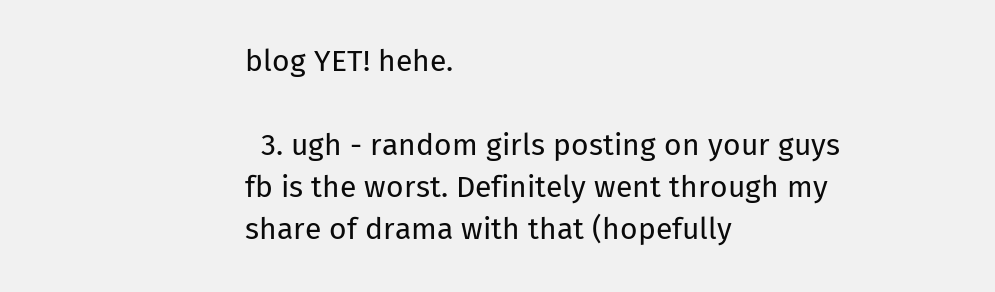blog YET! hehe.

  3. ugh - random girls posting on your guys fb is the worst. Definitely went through my share of drama with that (hopefully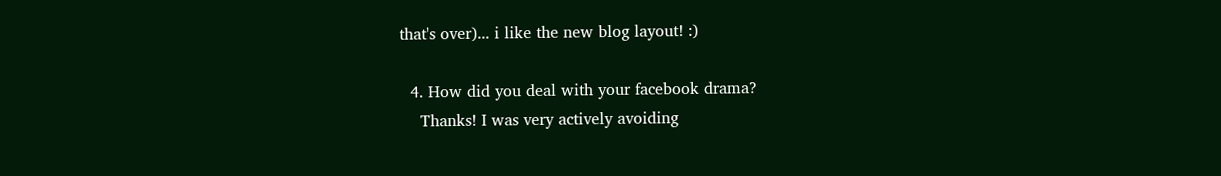that's over)... i like the new blog layout! :)

  4. How did you deal with your facebook drama?
    Thanks! I was very actively avoiding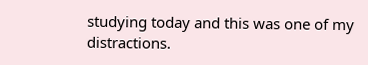studying today and this was one of my distractions.